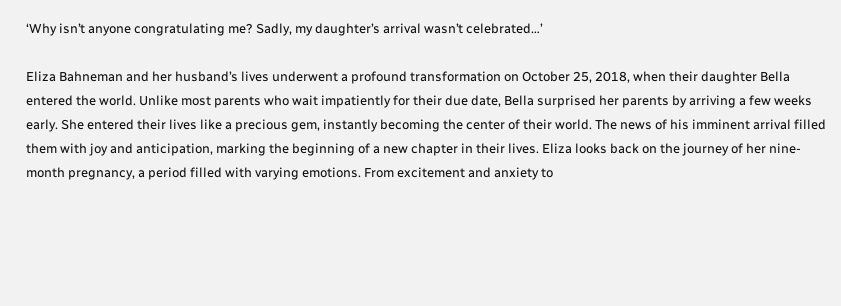‘Why isn’t anyone congratulating me? Sadly, my daughter’s arrival wasn’t celebrated…’

Eliza Bahneman and her husband’s lives underwent a profound transformation on October 25, 2018, when their daughter Bella entered the world. Unlike most parents who wait impatiently for their due date, Bella surprised her parents by arriving a few weeks early. She entered their lives like a precious gem, instantly becoming the center of their world. The news of his imminent arrival filled them with joy and anticipation, marking the beginning of a new chapter in their lives. Eliza looks back on the journey of her nine-month pregnancy, a period filled with varying emotions. From excitement and anxiety to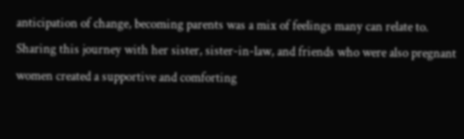anticipation of change, becoming parents was a mix of feelings many can relate to. Sharing this journey with her sister, sister-in-law, and friends who were also pregnant women created a supportive and comforting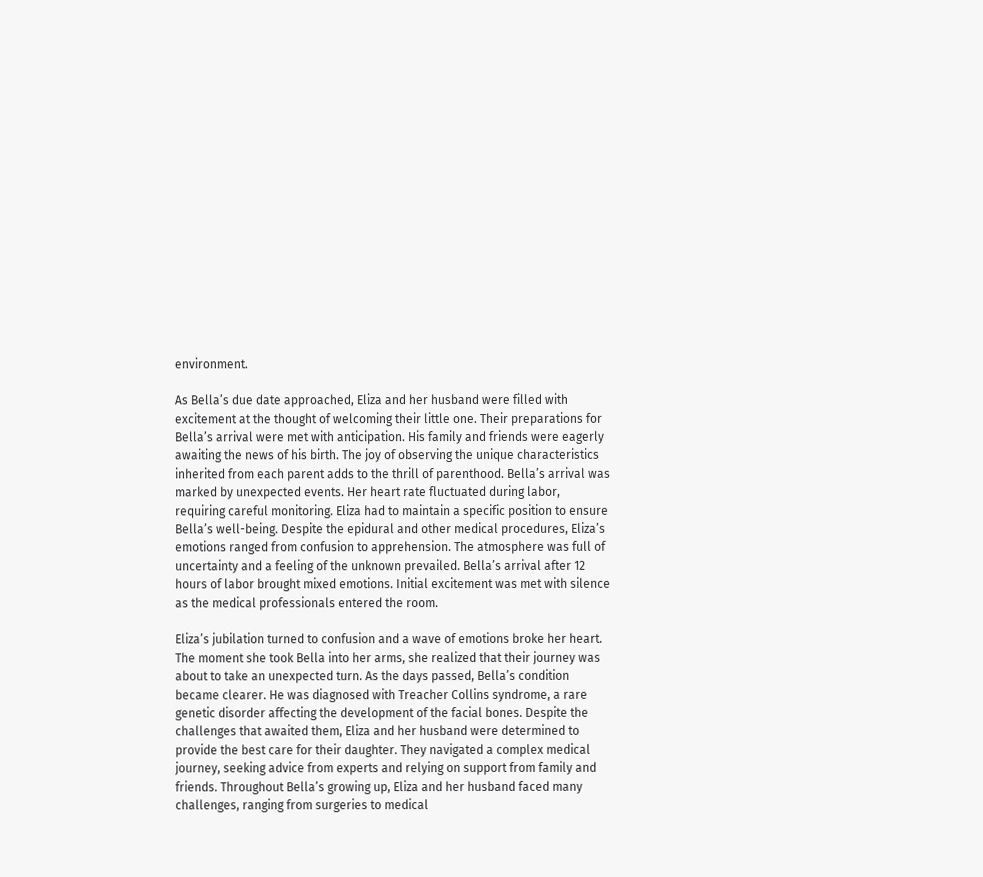environment.

As Bella’s due date approached, Eliza and her husband were filled with excitement at the thought of welcoming their little one. Their preparations for Bella’s arrival were met with anticipation. His family and friends were eagerly awaiting the news of his birth. The joy of observing the unique characteristics inherited from each parent adds to the thrill of parenthood. Bella’s arrival was marked by unexpected events. Her heart rate fluctuated during labor, requiring careful monitoring. Eliza had to maintain a specific position to ensure Bella’s well-being. Despite the epidural and other medical procedures, Eliza’s emotions ranged from confusion to apprehension. The atmosphere was full of uncertainty and a feeling of the unknown prevailed. Bella’s arrival after 12 hours of labor brought mixed emotions. Initial excitement was met with silence as the medical professionals entered the room.

Eliza’s jubilation turned to confusion and a wave of emotions broke her heart. The moment she took Bella into her arms, she realized that their journey was about to take an unexpected turn. As the days passed, Bella’s condition became clearer. He was diagnosed with Treacher Collins syndrome, a rare genetic disorder affecting the development of the facial bones. Despite the challenges that awaited them, Eliza and her husband were determined to provide the best care for their daughter. They navigated a complex medical journey, seeking advice from experts and relying on support from family and friends. Throughout Bella’s growing up, Eliza and her husband faced many challenges, ranging from surgeries to medical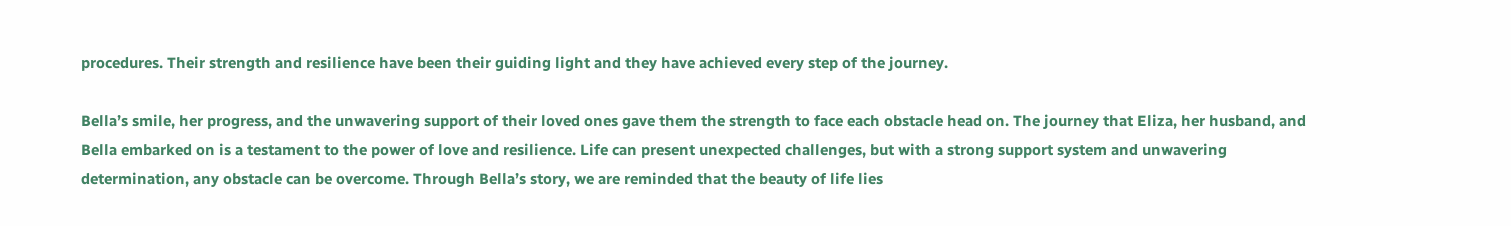procedures. Their strength and resilience have been their guiding light and they have achieved every step of the journey.

Bella’s smile, her progress, and the unwavering support of their loved ones gave them the strength to face each obstacle head on. The journey that Eliza, her husband, and Bella embarked on is a testament to the power of love and resilience. Life can present unexpected challenges, but with a strong support system and unwavering determination, any obstacle can be overcome. Through Bella’s story, we are reminded that the beauty of life lies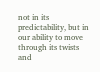not in its predictability, but in our ability to move through its twists and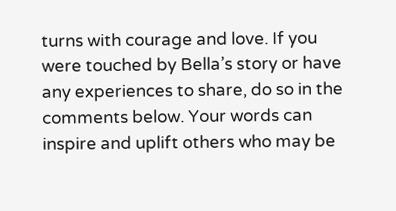turns with courage and love. If you were touched by Bella’s story or have any experiences to share, do so in the comments below. Your words can inspire and uplift others who may be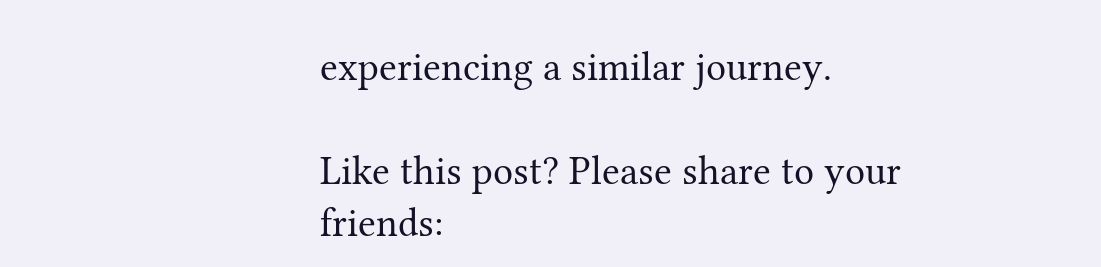experiencing a similar journey.

Like this post? Please share to your friends: